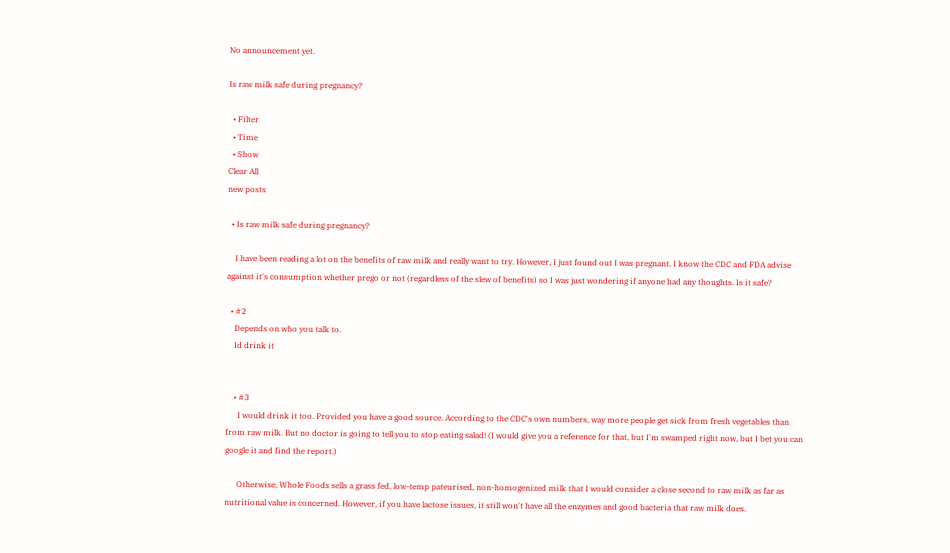No announcement yet.

Is raw milk safe during pregnancy?

  • Filter
  • Time
  • Show
Clear All
new posts

  • Is raw milk safe during pregnancy?

    I have been reading a lot on the benefits of raw milk and really want to try. However, I just found out I was pregnant. I know the CDC and FDA advise against it's consumption whether prego or not (regardless of the slew of benefits) so I was just wondering if anyone had any thoughts. Is it safe?

  • #2
    Depends on who you talk to.
    Id drink it


    • #3
      I would drink it too. Provided you have a good source. According to the CDC's own numbers, way more people get sick from fresh vegetables than from raw milk. But no doctor is going to tell you to stop eating salad! (I would give you a reference for that, but I'm swamped right now, but I bet you can google it and find the report.)

      Otherwise, Whole Foods sells a grass fed, low-temp pateurised, non-homogenized milk that I would consider a close second to raw milk as far as nutritional value is concerned. However, if you have lactose issues, it still won't have all the enzymes and good bacteria that raw milk does.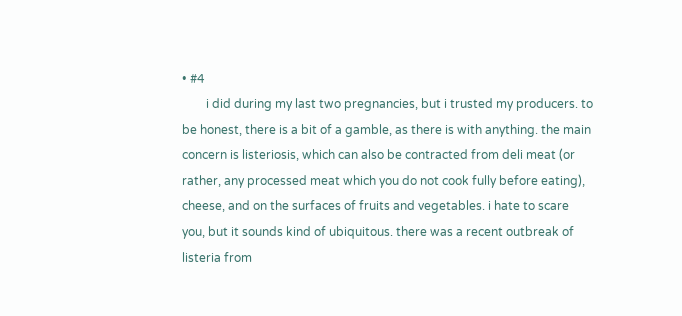• #4
        i did during my last two pregnancies, but i trusted my producers. to be honest, there is a bit of a gamble, as there is with anything. the main concern is listeriosis, which can also be contracted from deli meat (or rather, any processed meat which you do not cook fully before eating), cheese, and on the surfaces of fruits and vegetables. i hate to scare you, but it sounds kind of ubiquitous. there was a recent outbreak of listeria from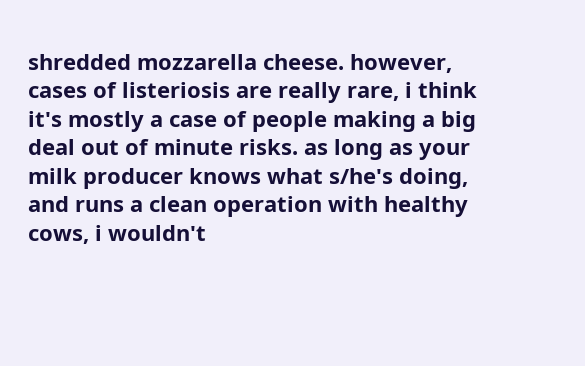shredded mozzarella cheese. however, cases of listeriosis are really rare, i think it's mostly a case of people making a big deal out of minute risks. as long as your milk producer knows what s/he's doing, and runs a clean operation with healthy cows, i wouldn't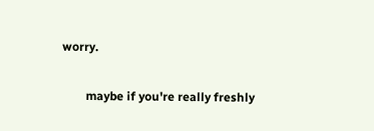worry.

        maybe if you're really freshly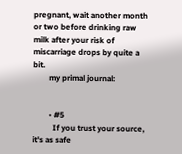pregnant, wait another month or two before drinking raw milk after your risk of miscarriage drops by quite a bit.
        my primal journal:


        • #5
          If you trust your source, it's as safe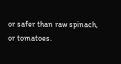or safer than raw spinach, or tomatoes.